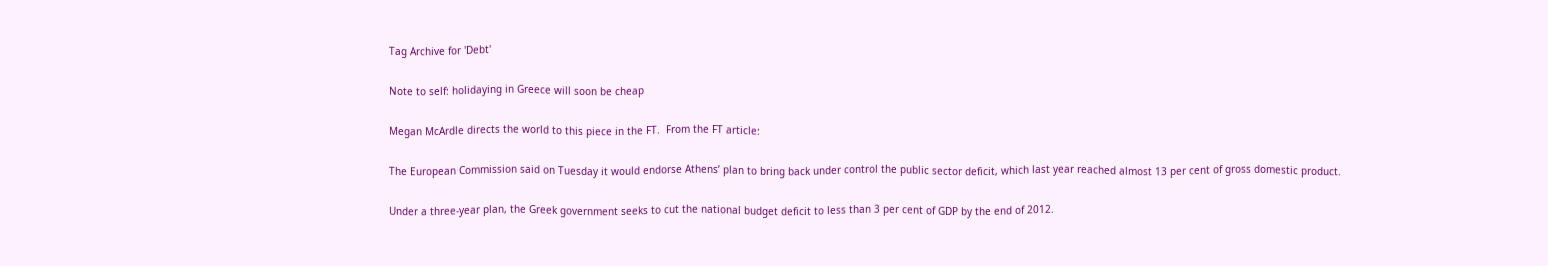Tag Archive for 'Debt'

Note to self: holidaying in Greece will soon be cheap

Megan McArdle directs the world to this piece in the FT.  From the FT article:

The European Commission said on Tuesday it would endorse Athens’ plan to bring back under control the public sector deficit, which last year reached almost 13 per cent of gross domestic product.

Under a three-year plan, the Greek government seeks to cut the national budget deficit to less than 3 per cent of GDP by the end of 2012.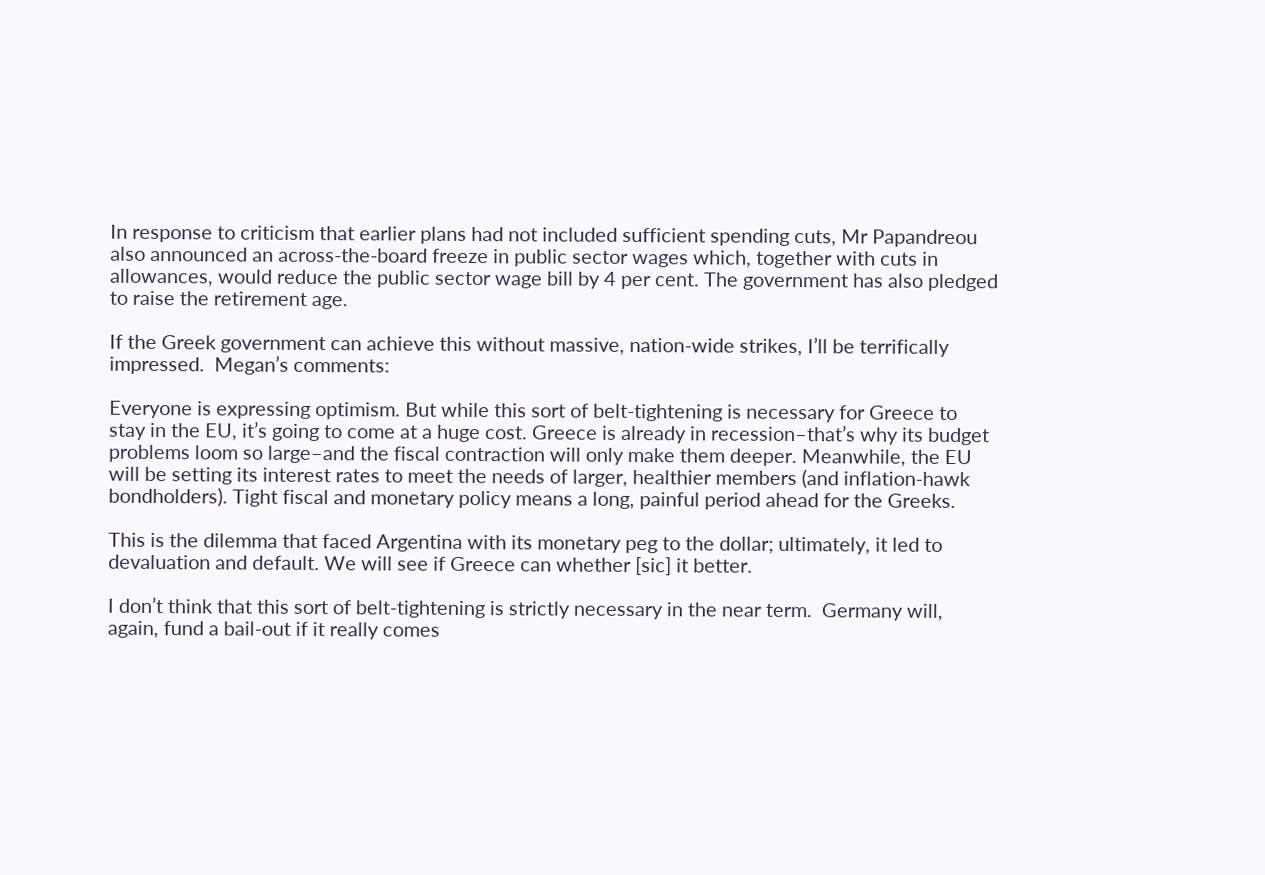In response to criticism that earlier plans had not included sufficient spending cuts, Mr Papandreou also announced an across-the-board freeze in public sector wages which, together with cuts in allowances, would reduce the public sector wage bill by 4 per cent. The government has also pledged to raise the retirement age.

If the Greek government can achieve this without massive, nation-wide strikes, I’ll be terrifically impressed.  Megan’s comments:

Everyone is expressing optimism. But while this sort of belt-tightening is necessary for Greece to stay in the EU, it’s going to come at a huge cost. Greece is already in recession–that’s why its budget problems loom so large–and the fiscal contraction will only make them deeper. Meanwhile, the EU will be setting its interest rates to meet the needs of larger, healthier members (and inflation-hawk bondholders). Tight fiscal and monetary policy means a long, painful period ahead for the Greeks.

This is the dilemma that faced Argentina with its monetary peg to the dollar; ultimately, it led to devaluation and default. We will see if Greece can whether [sic] it better.

I don’t think that this sort of belt-tightening is strictly necessary in the near term.  Germany will, again, fund a bail-out if it really comes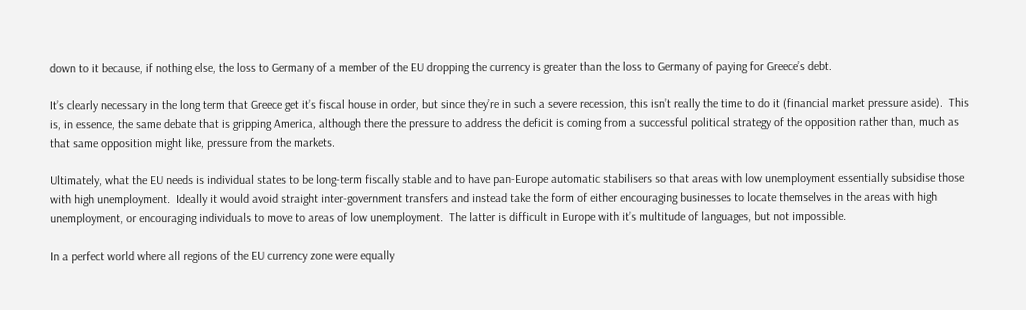down to it because, if nothing else, the loss to Germany of a member of the EU dropping the currency is greater than the loss to Germany of paying for Greece’s debt.

It’s clearly necessary in the long term that Greece get it’s fiscal house in order, but since they’re in such a severe recession, this isn’t really the time to do it (financial market pressure aside).  This is, in essence, the same debate that is gripping America, although there the pressure to address the deficit is coming from a successful political strategy of the opposition rather than, much as that same opposition might like, pressure from the markets.

Ultimately, what the EU needs is individual states to be long-term fiscally stable and to have pan-Europe automatic stabilisers so that areas with low unemployment essentially subsidise those with high unemployment.  Ideally it would avoid straight inter-government transfers and instead take the form of either encouraging businesses to locate themselves in the areas with high unemployment, or encouraging individuals to move to areas of low unemployment.  The latter is difficult in Europe with it’s multitude of languages, but not impossible.

In a perfect world where all regions of the EU currency zone were equally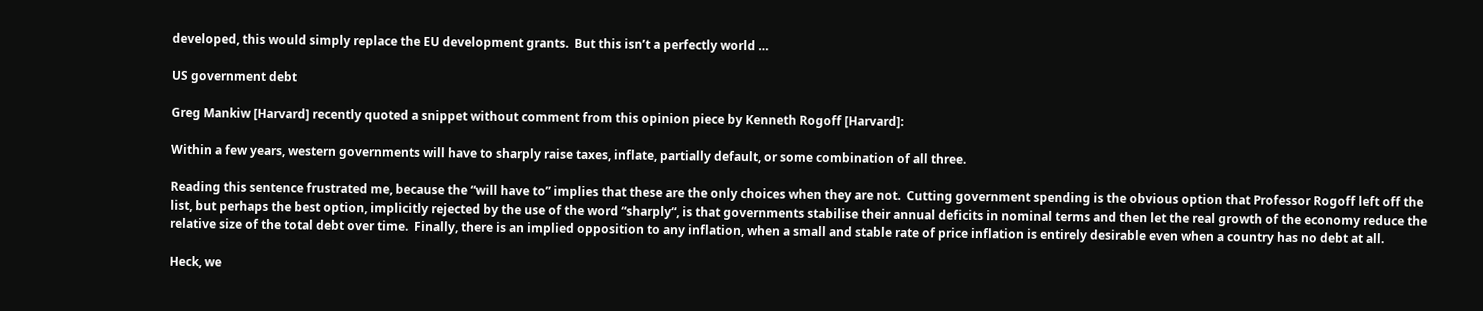developed, this would simply replace the EU development grants.  But this isn’t a perfectly world …

US government debt

Greg Mankiw [Harvard] recently quoted a snippet without comment from this opinion piece by Kenneth Rogoff [Harvard]:

Within a few years, western governments will have to sharply raise taxes, inflate, partially default, or some combination of all three.

Reading this sentence frustrated me, because the “will have to” implies that these are the only choices when they are not.  Cutting government spending is the obvious option that Professor Rogoff left off the list, but perhaps the best option, implicitly rejected by the use of the word “sharply“, is that governments stabilise their annual deficits in nominal terms and then let the real growth of the economy reduce the relative size of the total debt over time.  Finally, there is an implied opposition to any inflation, when a small and stable rate of price inflation is entirely desirable even when a country has no debt at all.

Heck, we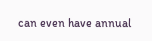can even have annual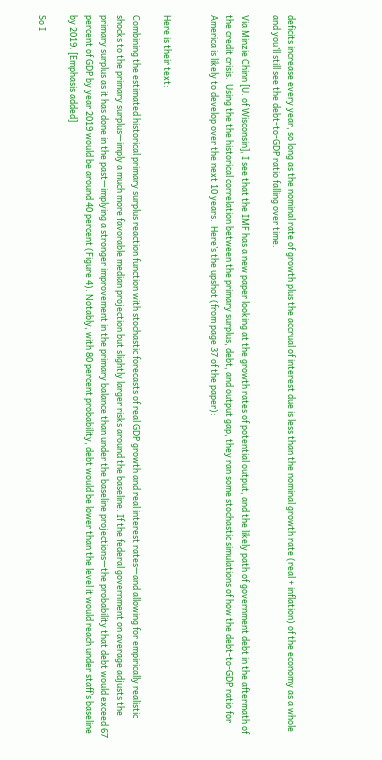deficits increase every year, so long as the nominal rate of growth plus the accrual of interest due is less than the nominal growth rate (real + inflation) of the economy as a whole and you’ll still see the debt-to-GDP ratio falling over time.

Via Minzie Chinn [U. of Wisconsin], I see that the IMF has a new paper looking at the growth rates of potential output, and the likely path of government debt in the aftermath of the credit crisis.  Using the the historical correlation between the primary surplus, debt, and output gap, they ran some stochastic simulations of how the debt-to-GDP ratio for America is likely to develop over the next 10 years.  Here’s the upshot (from page 37 of the paper):


Here is their text:

Combining the estimated historical primary surplus reaction function with stochastic forecasts of real GDP growth and real interest rates—and allowing for empirically realistic shocks to the primary surplus—imply a much more favorable median projection but slightly larger risks around the baseline. If the federal government on average adjusts the primary surplus as it has done in the past—implying a stronger improvement in the primary balance than under the baseline projections—the probability that debt would exceed 67 percent of GDP by year 2019 would be around 40 percent (Figure 4). Notably, with 80 percent probability, debt would be lower than the level it would reach under staff’s baseline by 2019. [Emphasis added]

So I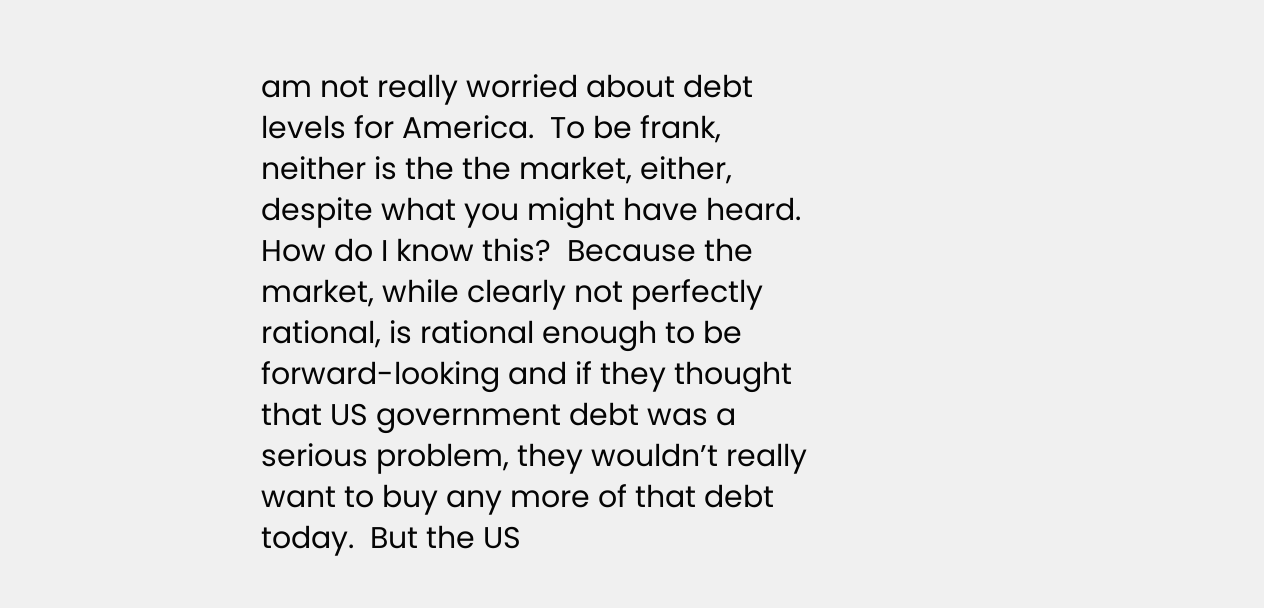am not really worried about debt levels for America.  To be frank, neither is the the market, either, despite what you might have heard.  How do I know this?  Because the market, while clearly not perfectly rational, is rational enough to be forward-looking and if they thought that US government debt was a serious problem, they wouldn’t really want to buy any more of that debt today.  But the US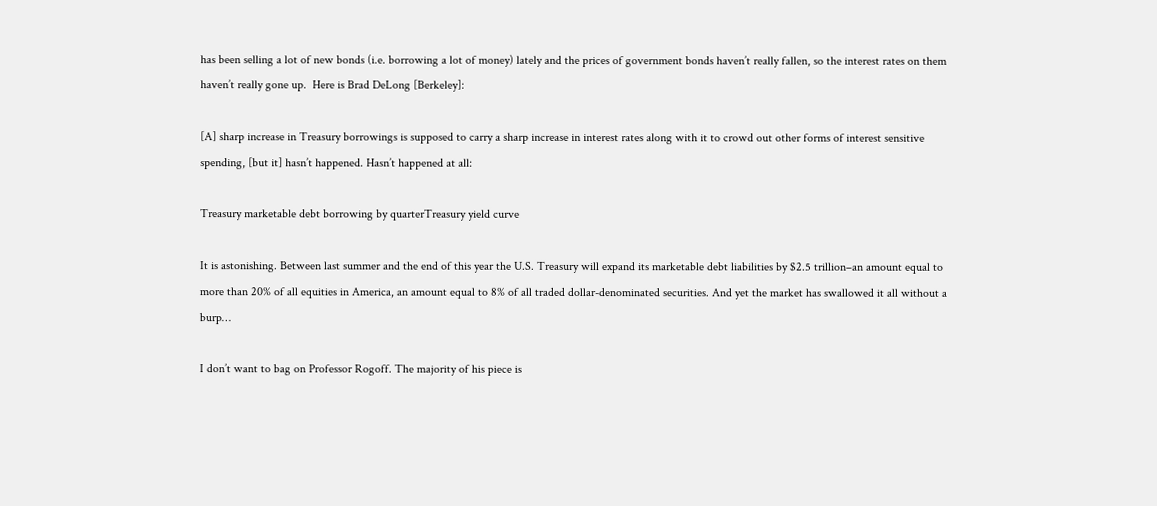has been selling a lot of new bonds (i.e. borrowing a lot of money) lately and the prices of government bonds haven’t really fallen, so the interest rates on them haven’t really gone up.  Here is Brad DeLong [Berkeley]:

[A] sharp increase in Treasury borrowings is supposed to carry a sharp increase in interest rates along with it to crowd out other forms of interest sensitive spending, [but it] hasn’t happened. Hasn’t happened at all:

Treasury marketable debt borrowing by quarterTreasury yield curve

It is astonishing. Between last summer and the end of this year the U.S. Treasury will expand its marketable debt liabilities by $2.5 trillion–an amount equal to more than 20% of all equities in America, an amount equal to 8% of all traded dollar-denominated securities. And yet the market has swallowed it all without a burp…

I don’t want to bag on Professor Rogoff. The majority of his piece is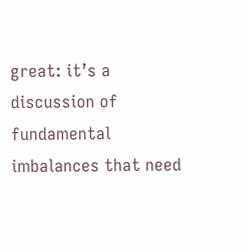great: it’s a discussion of fundamental imbalances that need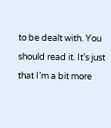to be dealt with. You should read it. It’s just that I’m a bit more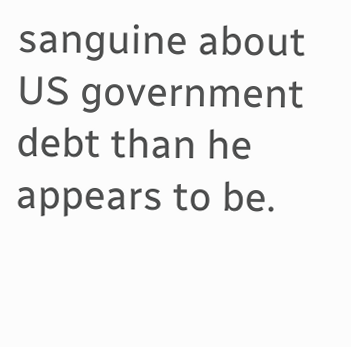sanguine about US government debt than he appears to be.